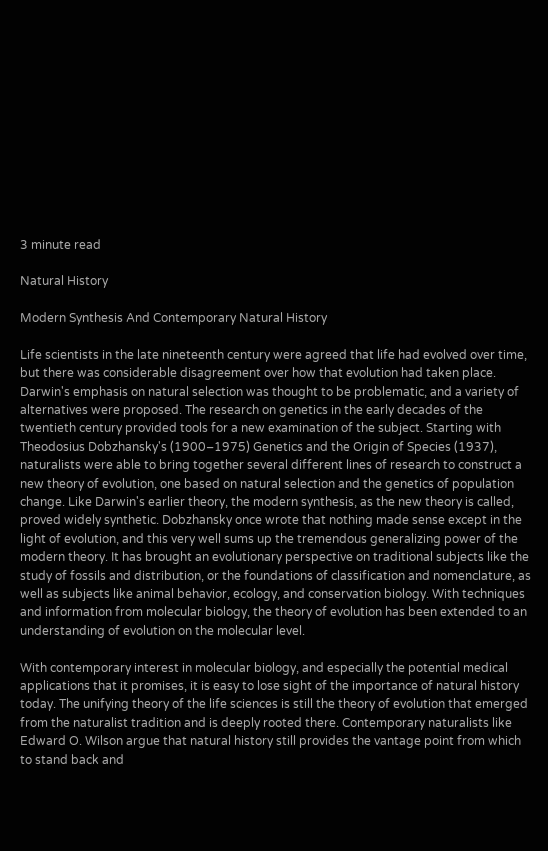3 minute read

Natural History

Modern Synthesis And Contemporary Natural History

Life scientists in the late nineteenth century were agreed that life had evolved over time, but there was considerable disagreement over how that evolution had taken place. Darwin's emphasis on natural selection was thought to be problematic, and a variety of alternatives were proposed. The research on genetics in the early decades of the twentieth century provided tools for a new examination of the subject. Starting with Theodosius Dobzhansky's (1900–1975) Genetics and the Origin of Species (1937), naturalists were able to bring together several different lines of research to construct a new theory of evolution, one based on natural selection and the genetics of population change. Like Darwin's earlier theory, the modern synthesis, as the new theory is called, proved widely synthetic. Dobzhansky once wrote that nothing made sense except in the light of evolution, and this very well sums up the tremendous generalizing power of the modern theory. It has brought an evolutionary perspective on traditional subjects like the study of fossils and distribution, or the foundations of classification and nomenclature, as well as subjects like animal behavior, ecology, and conservation biology. With techniques and information from molecular biology, the theory of evolution has been extended to an understanding of evolution on the molecular level.

With contemporary interest in molecular biology, and especially the potential medical applications that it promises, it is easy to lose sight of the importance of natural history today. The unifying theory of the life sciences is still the theory of evolution that emerged from the naturalist tradition and is deeply rooted there. Contemporary naturalists like Edward O. Wilson argue that natural history still provides the vantage point from which to stand back and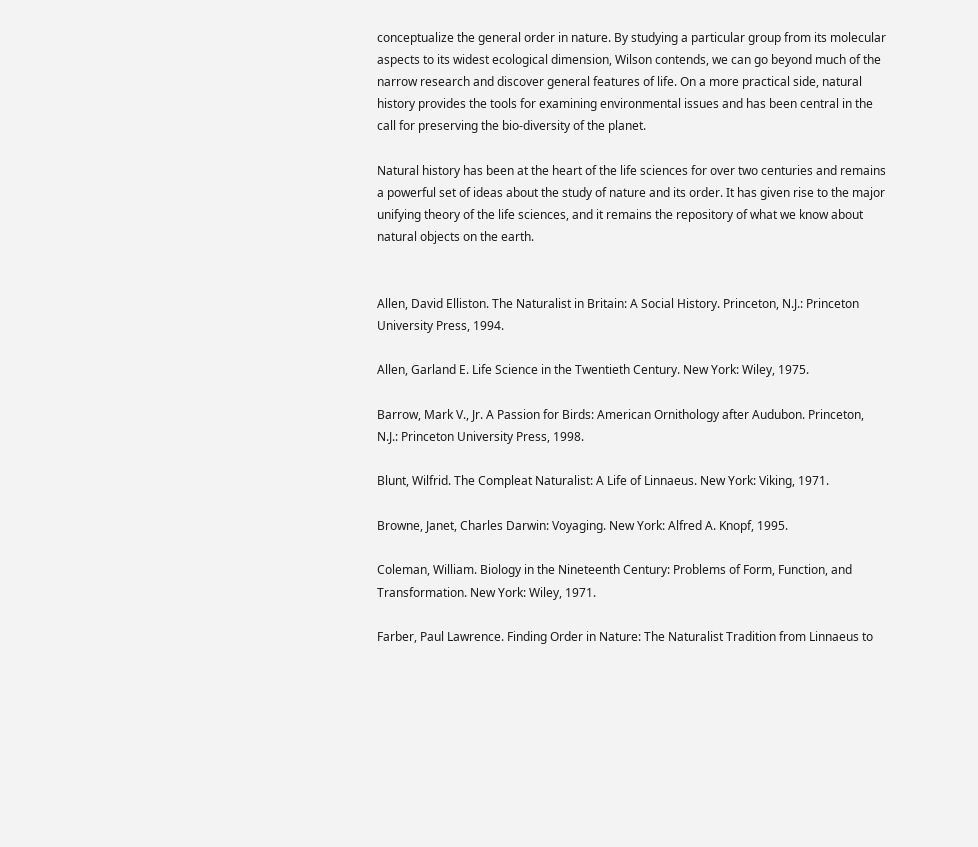conceptualize the general order in nature. By studying a particular group from its molecular aspects to its widest ecological dimension, Wilson contends, we can go beyond much of the narrow research and discover general features of life. On a more practical side, natural history provides the tools for examining environmental issues and has been central in the call for preserving the bio-diversity of the planet.

Natural history has been at the heart of the life sciences for over two centuries and remains a powerful set of ideas about the study of nature and its order. It has given rise to the major unifying theory of the life sciences, and it remains the repository of what we know about natural objects on the earth.


Allen, David Elliston. The Naturalist in Britain: A Social History. Princeton, N.J.: Princeton University Press, 1994.

Allen, Garland E. Life Science in the Twentieth Century. New York: Wiley, 1975.

Barrow, Mark V., Jr. A Passion for Birds: American Ornithology after Audubon. Princeton, N.J.: Princeton University Press, 1998.

Blunt, Wilfrid. The Compleat Naturalist: A Life of Linnaeus. New York: Viking, 1971.

Browne, Janet, Charles Darwin: Voyaging. New York: Alfred A. Knopf, 1995.

Coleman, William. Biology in the Nineteenth Century: Problems of Form, Function, and Transformation. New York: Wiley, 1971.

Farber, Paul Lawrence. Finding Order in Nature: The Naturalist Tradition from Linnaeus to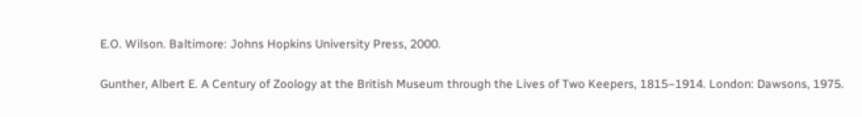E.O. Wilson. Baltimore: Johns Hopkins University Press, 2000.

Gunther, Albert E. A Century of Zoology at the British Museum through the Lives of Two Keepers, 1815–1914. London: Dawsons, 1975.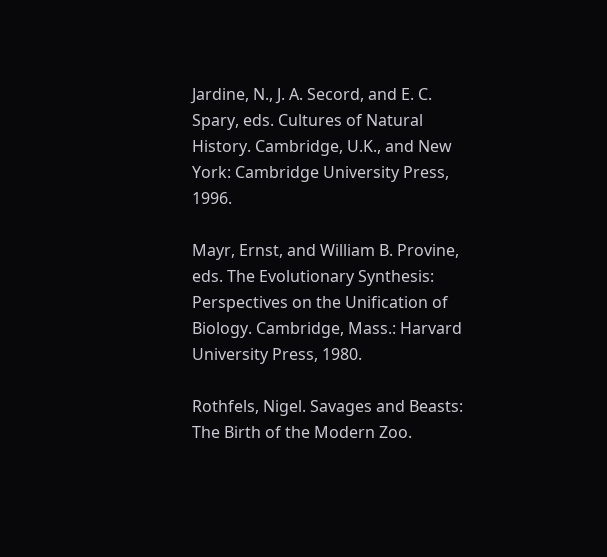Jardine, N., J. A. Secord, and E. C. Spary, eds. Cultures of Natural History. Cambridge, U.K., and New York: Cambridge University Press, 1996.

Mayr, Ernst, and William B. Provine, eds. The Evolutionary Synthesis: Perspectives on the Unification of Biology. Cambridge, Mass.: Harvard University Press, 1980.

Rothfels, Nigel. Savages and Beasts: The Birth of the Modern Zoo.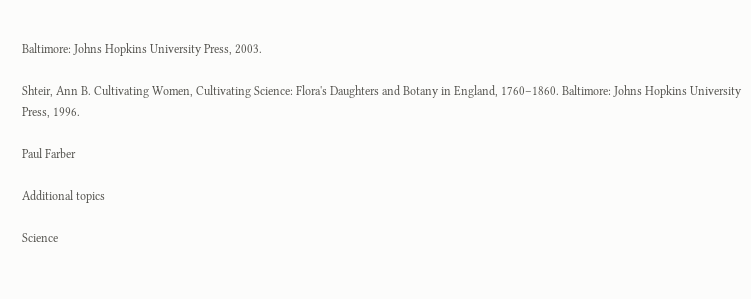Baltimore: Johns Hopkins University Press, 2003.

Shteir, Ann B. Cultivating Women, Cultivating Science: Flora's Daughters and Botany in England, 1760–1860. Baltimore: Johns Hopkins University Press, 1996.

Paul Farber

Additional topics

Science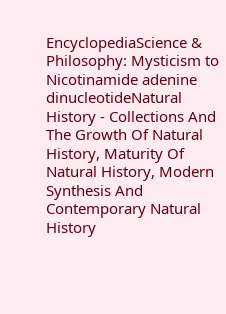EncyclopediaScience & Philosophy: Mysticism to Nicotinamide adenine dinucleotideNatural History - Collections And The Growth Of Natural History, Maturity Of Natural History, Modern Synthesis And Contemporary Natural History